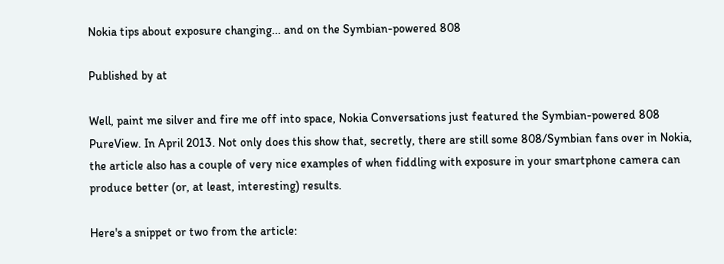Nokia tips about exposure changing... and on the Symbian-powered 808

Published by at

Well, paint me silver and fire me off into space, Nokia Conversations just featured the Symbian-powered 808 PureView. In April 2013. Not only does this show that, secretly, there are still some 808/Symbian fans over in Nokia, the article also has a couple of very nice examples of when fiddling with exposure in your smartphone camera can produce better (or, at least, interesting) results.

Here's a snippet or two from the article: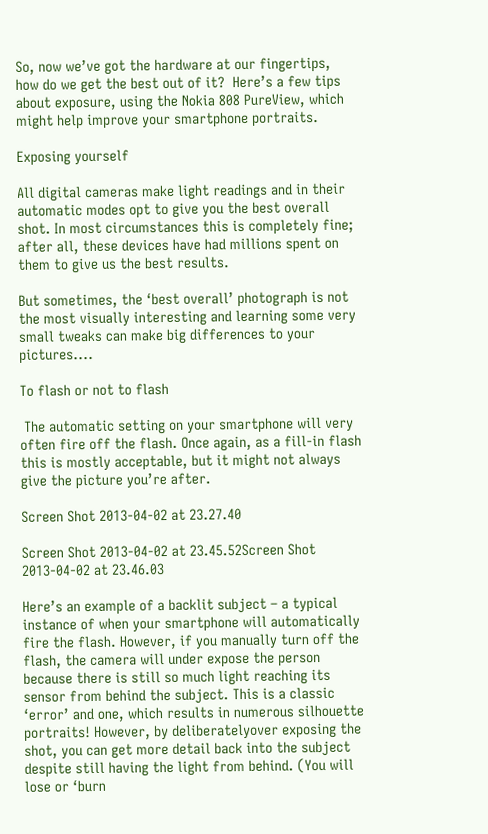So, now we’ve got the hardware at our fingertips, how do we get the best out of it?  Here’s a few tips about exposure, using the Nokia 808 PureView, which might help improve your smartphone portraits.

Exposing yourself

All digital cameras make light readings and in their automatic modes opt to give you the best overall shot. In most circumstances this is completely fine; after all, these devices have had millions spent on them to give us the best results.

But sometimes, the ‘best overall’ photograph is not the most visually interesting and learning some very small tweaks can make big differences to your pictures....

To flash or not to flash

 The automatic setting on your smartphone will very often fire off the flash. Once again, as a fill-in flash this is mostly acceptable, but it might not always give the picture you’re after.

Screen Shot 2013-04-02 at 23.27.40

Screen Shot 2013-04-02 at 23.45.52Screen Shot 2013-04-02 at 23.46.03

Here’s an example of a backlit subject – a typical instance of when your smartphone will automatically fire the flash. However, if you manually turn off the flash, the camera will under expose the person because there is still so much light reaching its sensor from behind the subject. This is a classic ‘error’ and one, which results in numerous silhouette portraits! However, by deliberatelyover exposing the shot, you can get more detail back into the subject despite still having the light from behind. (You will lose or ‘burn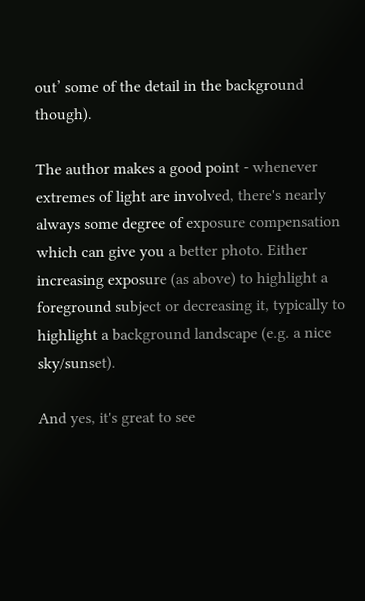out’ some of the detail in the background though).

The author makes a good point - whenever extremes of light are involved, there's nearly always some degree of exposure compensation which can give you a better photo. Either increasing exposure (as above) to highlight a foreground subject or decreasing it, typically to highlight a background landscape (e.g. a nice sky/sunset).

And yes, it's great to see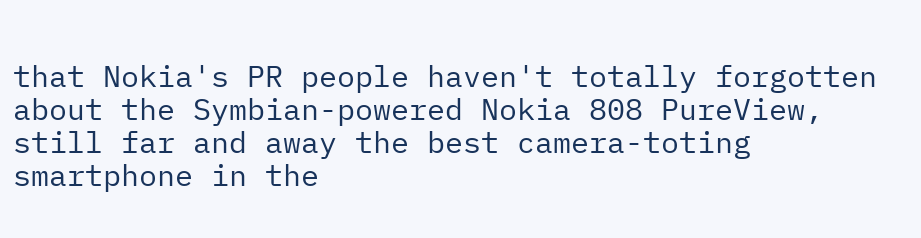that Nokia's PR people haven't totally forgotten about the Symbian-powered Nokia 808 PureView, still far and away the best camera-toting smartphone in the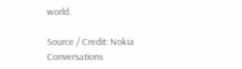world.

Source / Credit: Nokia Conversations